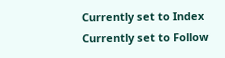Currently set to Index
Currently set to Follow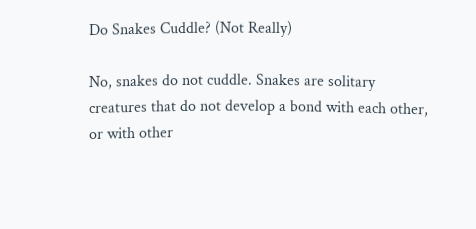Do Snakes Cuddle? (Not Really)

No, snakes do not cuddle. Snakes are solitary creatures that do not develop a bond with each other, or with other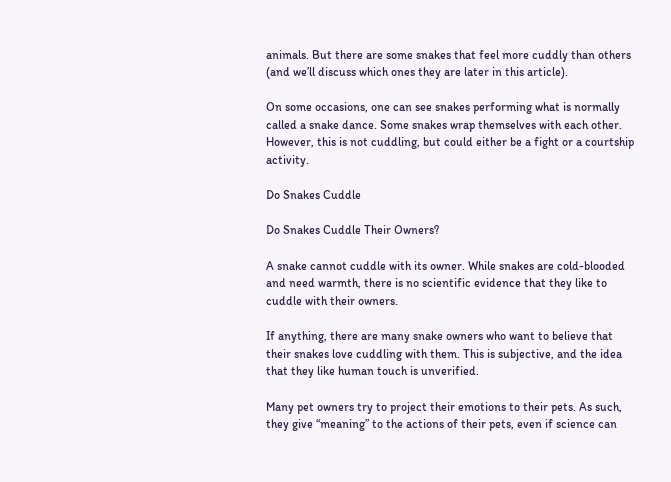animals. But there are some snakes that feel more cuddly than others (and we’ll discuss which ones they are later in this article).

On some occasions, one can see snakes performing what is normally called a snake dance. Some snakes wrap themselves with each other. However, this is not cuddling, but could either be a fight or a courtship activity.

Do Snakes Cuddle

Do Snakes Cuddle Their Owners?

A snake cannot cuddle with its owner. While snakes are cold-blooded and need warmth, there is no scientific evidence that they like to cuddle with their owners.

If anything, there are many snake owners who want to believe that their snakes love cuddling with them. This is subjective, and the idea that they like human touch is unverified.

Many pet owners try to project their emotions to their pets. As such, they give “meaning” to the actions of their pets, even if science can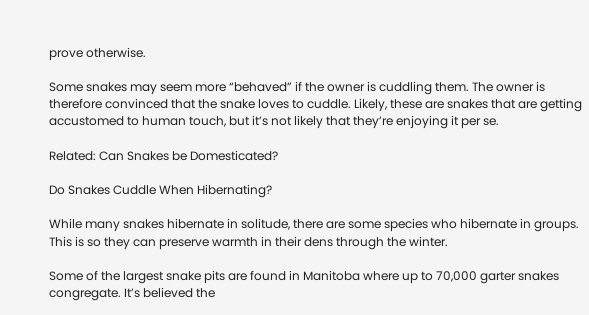prove otherwise.

Some snakes may seem more “behaved” if the owner is cuddling them. The owner is therefore convinced that the snake loves to cuddle. Likely, these are snakes that are getting accustomed to human touch, but it’s not likely that they’re enjoying it per se.

Related: Can Snakes be Domesticated?

Do Snakes Cuddle When Hibernating?

While many snakes hibernate in solitude, there are some species who hibernate in groups. This is so they can preserve warmth in their dens through the winter.

Some of the largest snake pits are found in Manitoba where up to 70,000 garter snakes congregate. It’s believed the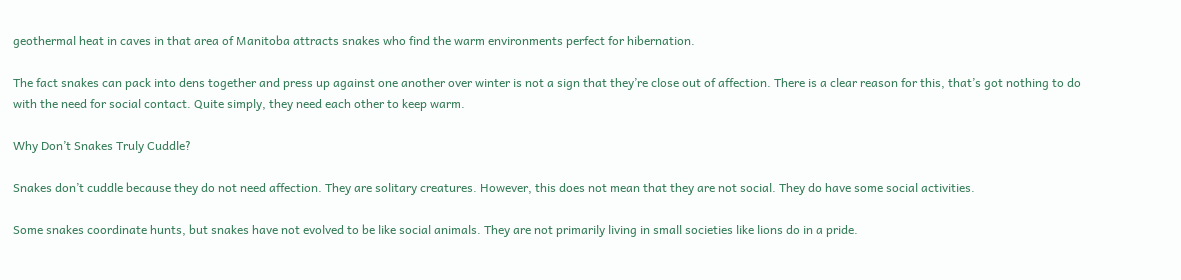geothermal heat in caves in that area of Manitoba attracts snakes who find the warm environments perfect for hibernation.

The fact snakes can pack into dens together and press up against one another over winter is not a sign that they’re close out of affection. There is a clear reason for this, that’s got nothing to do with the need for social contact. Quite simply, they need each other to keep warm.

Why Don’t Snakes Truly Cuddle?

Snakes don’t cuddle because they do not need affection. They are solitary creatures. However, this does not mean that they are not social. They do have some social activities.

Some snakes coordinate hunts, but snakes have not evolved to be like social animals. They are not primarily living in small societies like lions do in a pride.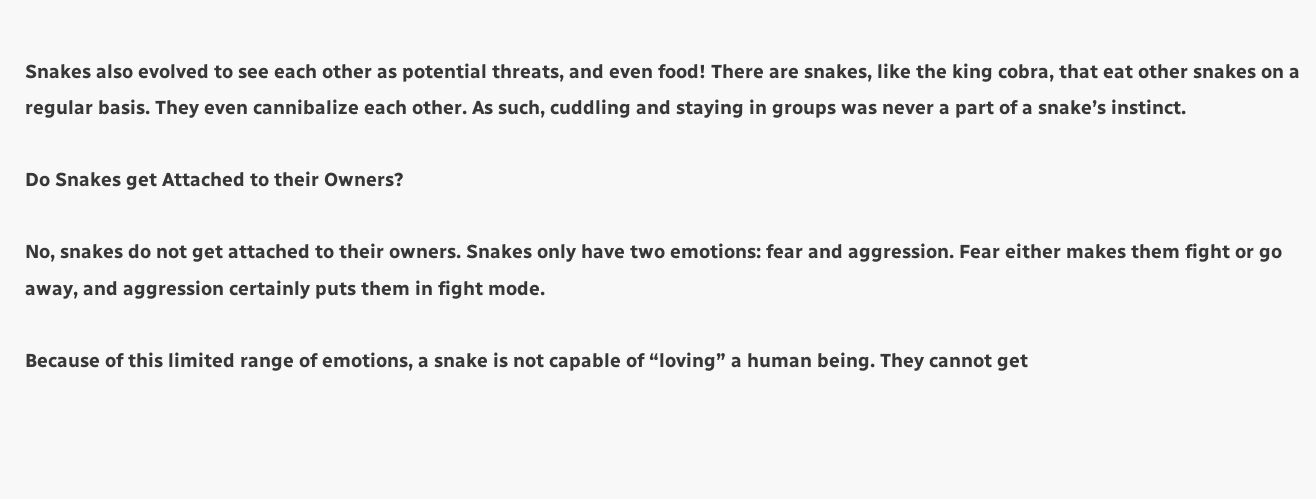Snakes also evolved to see each other as potential threats, and even food! There are snakes, like the king cobra, that eat other snakes on a regular basis. They even cannibalize each other. As such, cuddling and staying in groups was never a part of a snake’s instinct.

Do Snakes get Attached to their Owners?

No, snakes do not get attached to their owners. Snakes only have two emotions: fear and aggression. Fear either makes them fight or go away, and aggression certainly puts them in fight mode.

Because of this limited range of emotions, a snake is not capable of “loving” a human being. They cannot get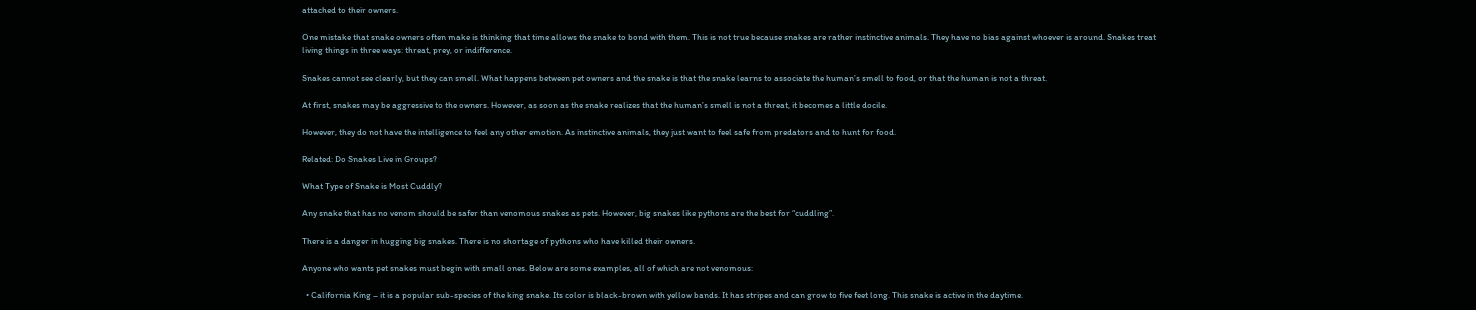attached to their owners.

One mistake that snake owners often make is thinking that time allows the snake to bond with them. This is not true because snakes are rather instinctive animals. They have no bias against whoever is around. Snakes treat living things in three ways: threat, prey, or indifference.

Snakes cannot see clearly, but they can smell. What happens between pet owners and the snake is that the snake learns to associate the human’s smell to food, or that the human is not a threat.

At first, snakes may be aggressive to the owners. However, as soon as the snake realizes that the human’s smell is not a threat, it becomes a little docile.

However, they do not have the intelligence to feel any other emotion. As instinctive animals, they just want to feel safe from predators and to hunt for food.

Related: Do Snakes Live in Groups?

What Type of Snake is Most Cuddly?

Any snake that has no venom should be safer than venomous snakes as pets. However, big snakes like pythons are the best for “cuddling”.

There is a danger in hugging big snakes. There is no shortage of pythons who have killed their owners.

Anyone who wants pet snakes must begin with small ones. Below are some examples, all of which are not venomous:

  • California King – it is a popular sub-species of the king snake. Its color is black-brown with yellow bands. It has stripes and can grow to five feet long. This snake is active in the daytime.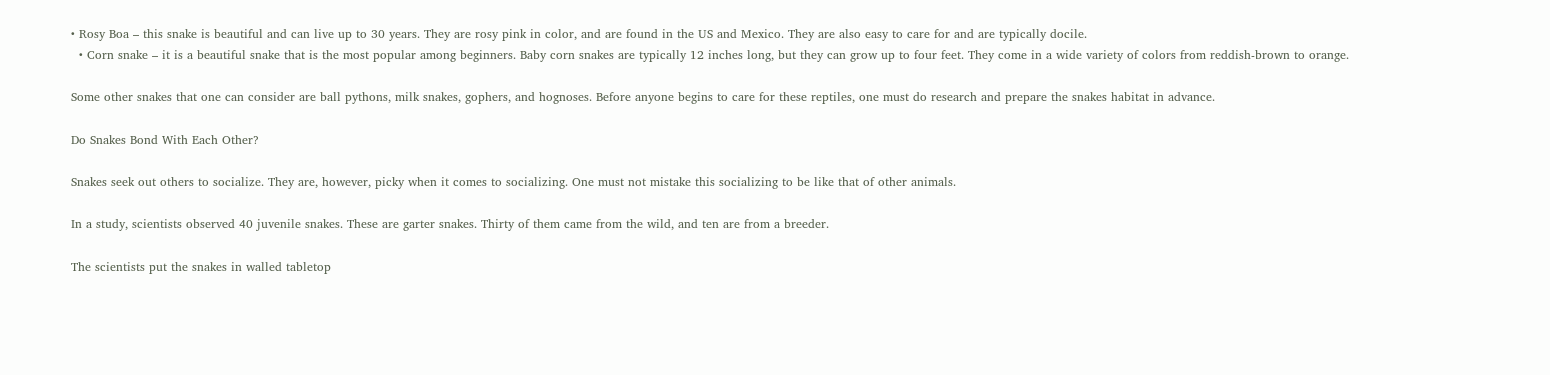• Rosy Boa – this snake is beautiful and can live up to 30 years. They are rosy pink in color, and are found in the US and Mexico. They are also easy to care for and are typically docile.
  • Corn snake – it is a beautiful snake that is the most popular among beginners. Baby corn snakes are typically 12 inches long, but they can grow up to four feet. They come in a wide variety of colors from reddish-brown to orange.

Some other snakes that one can consider are ball pythons, milk snakes, gophers, and hognoses. Before anyone begins to care for these reptiles, one must do research and prepare the snakes habitat in advance.

Do Snakes Bond With Each Other?

Snakes seek out others to socialize. They are, however, picky when it comes to socializing. One must not mistake this socializing to be like that of other animals.

In a study, scientists observed 40 juvenile snakes. These are garter snakes. Thirty of them came from the wild, and ten are from a breeder.

The scientists put the snakes in walled tabletop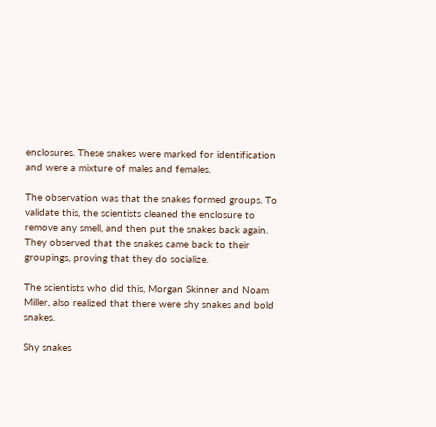enclosures. These snakes were marked for identification and were a mixture of males and females.

The observation was that the snakes formed groups. To validate this, the scientists cleaned the enclosure to remove any smell, and then put the snakes back again. They observed that the snakes came back to their groupings, proving that they do socialize.

The scientists who did this, Morgan Skinner and Noam Miller, also realized that there were shy snakes and bold snakes.

Shy snakes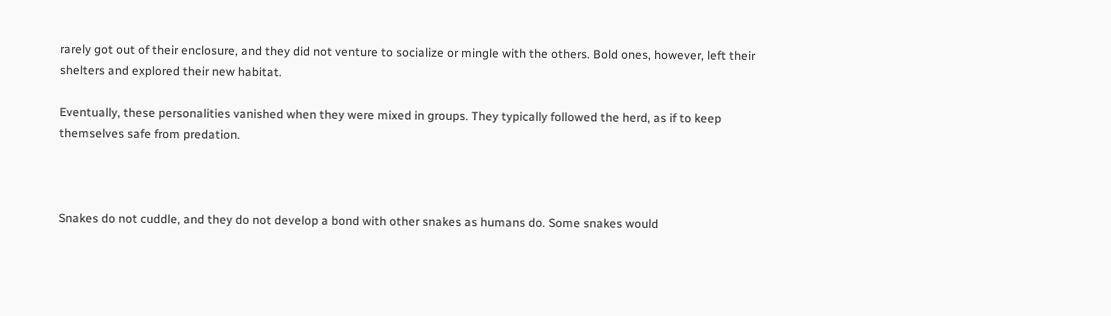rarely got out of their enclosure, and they did not venture to socialize or mingle with the others. Bold ones, however, left their shelters and explored their new habitat.

Eventually, these personalities vanished when they were mixed in groups. They typically followed the herd, as if to keep themselves safe from predation.



Snakes do not cuddle, and they do not develop a bond with other snakes as humans do. Some snakes would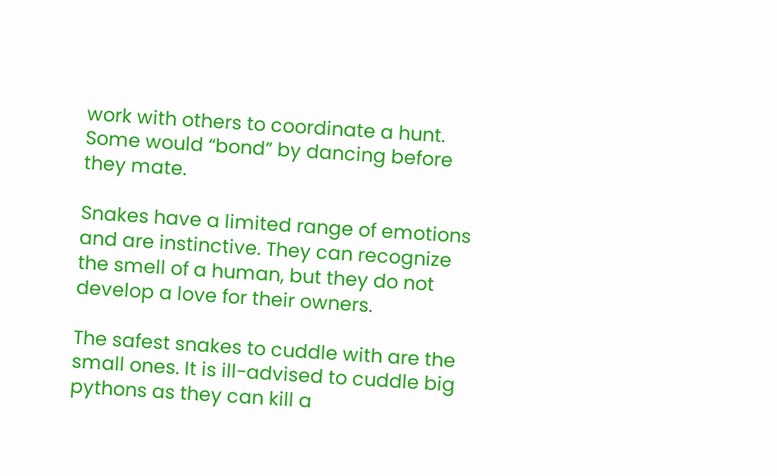work with others to coordinate a hunt. Some would “bond” by dancing before they mate.

Snakes have a limited range of emotions and are instinctive. They can recognize the smell of a human, but they do not develop a love for their owners.

The safest snakes to cuddle with are the small ones. It is ill-advised to cuddle big pythons as they can kill a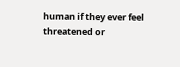human if they ever feel threatened or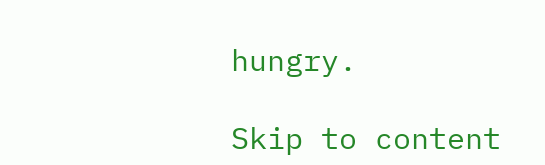hungry.

Skip to content